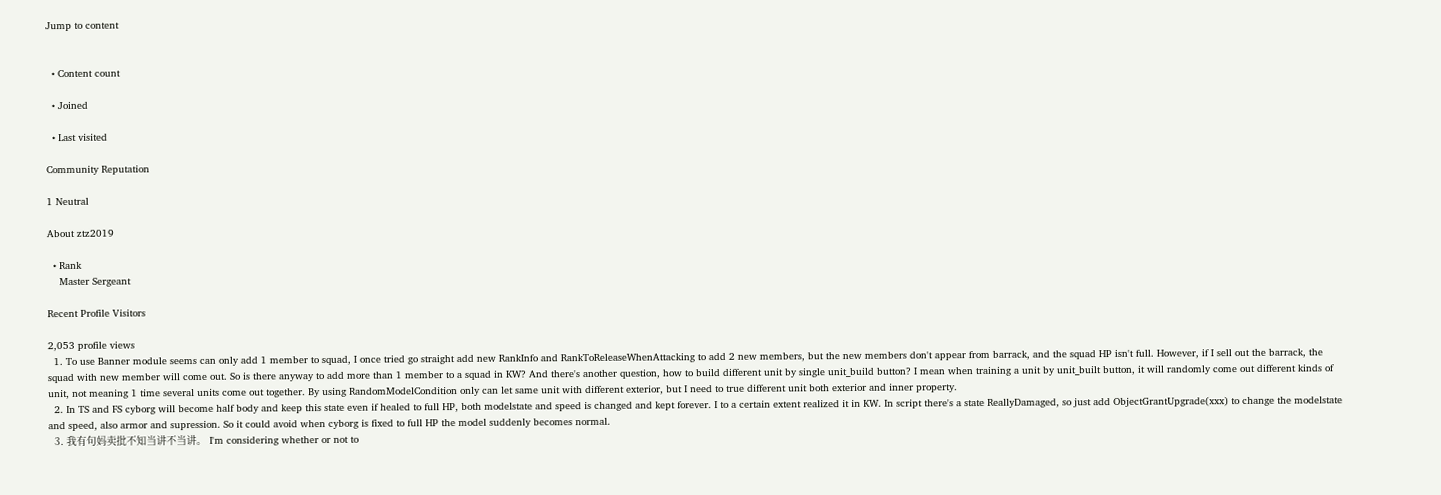Jump to content


  • Content count

  • Joined

  • Last visited

Community Reputation

1 Neutral

About ztz2019

  • Rank
    Master Sergeant

Recent Profile Visitors

2,053 profile views
  1. To use Banner module seems can only add 1 member to squad, I once tried go straight add new RankInfo and RankToReleaseWhenAttacking to add 2 new members, but the new members don't appear from barrack, and the squad HP isn't full. However, if I sell out the barrack, the squad with new member will come out. So is there anyway to add more than 1 member to a squad in KW? And there's another question, how to build different unit by single unit_build button? I mean when training a unit by unit_built button, it will randomly come out different kinds of unit, not meaning 1 time several units come out together. By using RandomModelCondition only can let same unit with different exterior, but I need to true different unit both exterior and inner property.
  2. In TS and FS cyborg will become half body and keep this state even if healed to full HP, both modelstate and speed is changed and kept forever. I to a certain extent realized it in KW. In script there's a state ReallyDamaged, so just add ObjectGrantUpgrade(xxx) to change the modelstate and speed, also armor and supression. So it could avoid when cyborg is fixed to full HP the model suddenly becomes normal.
  3. 我有句妈卖批不知当讲不当讲。 I'm considering whether or not to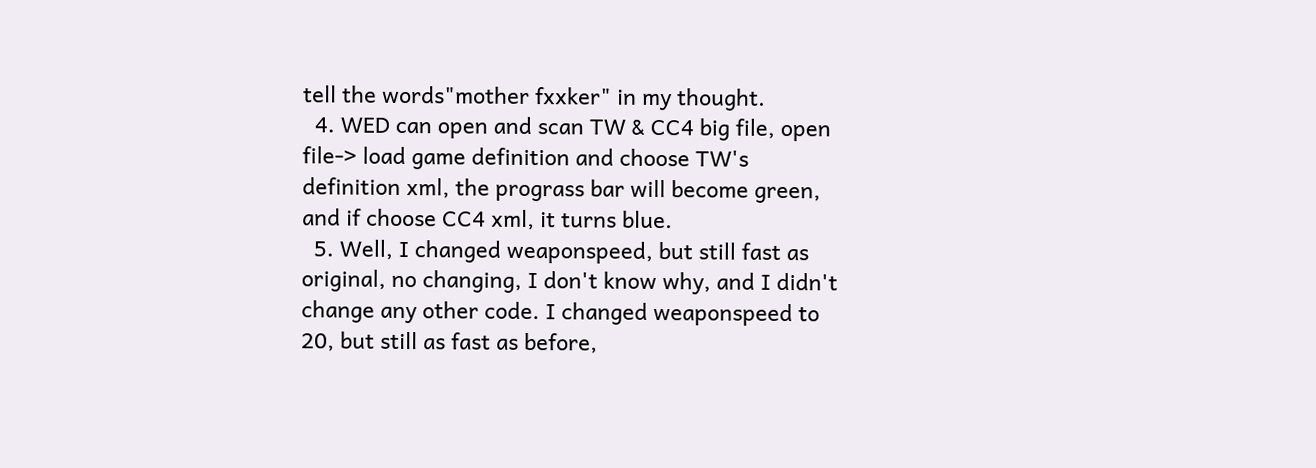tell the words"mother fxxker" in my thought.
  4. WED can open and scan TW & CC4 big file, open file-> load game definition and choose TW's definition xml, the prograss bar will become green, and if choose CC4 xml, it turns blue.
  5. Well, I changed weaponspeed, but still fast as original, no changing, I don't know why, and I didn't change any other code. I changed weaponspeed to 20, but still as fast as before,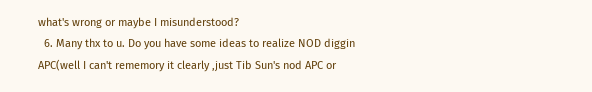what's wrong or maybe I misunderstood?
  6. Many thx to u. Do you have some ideas to realize NOD diggin APC(well I can't rememory it clearly ,just Tib Sun's nod APC or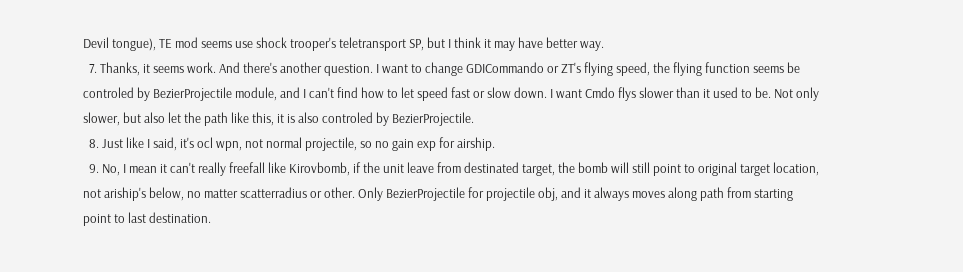Devil tongue), TE mod seems use shock trooper's teletransport SP, but I think it may have better way.
  7. Thanks, it seems work. And there's another question. I want to change GDICommando or ZT's flying speed, the flying function seems be controled by BezierProjectile module, and I can't find how to let speed fast or slow down. I want Cmdo flys slower than it used to be. Not only slower, but also let the path like this, it is also controled by BezierProjectile.
  8. Just like I said, it's ocl wpn, not normal projectile, so no gain exp for airship.
  9. No, I mean it can't really freefall like Kirovbomb, if the unit leave from destinated target, the bomb will still point to original target location, not ariship's below, no matter scatterradius or other. Only BezierProjectile for projectile obj, and it always moves along path from starting point to last destination.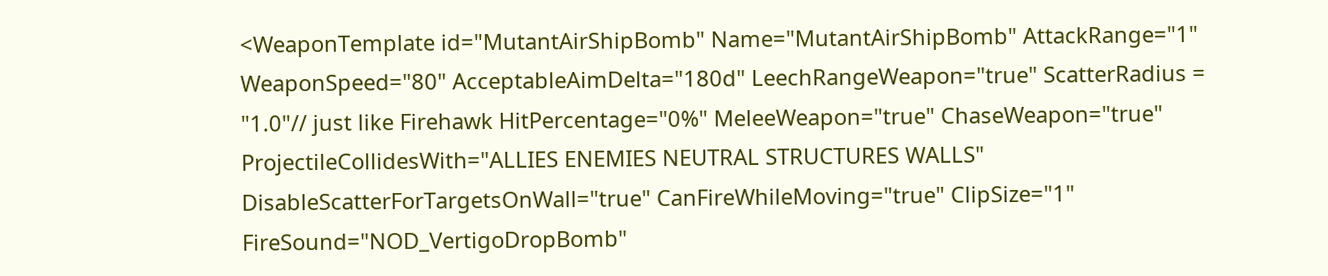<WeaponTemplate id="MutantAirShipBomb" Name="MutantAirShipBomb" AttackRange="1" WeaponSpeed="80" AcceptableAimDelta="180d" LeechRangeWeapon="true" ScatterRadius = "1.0"// just like Firehawk HitPercentage="0%" MeleeWeapon="true" ChaseWeapon="true" ProjectileCollidesWith="ALLIES ENEMIES NEUTRAL STRUCTURES WALLS" DisableScatterForTargetsOnWall="true" CanFireWhileMoving="true" ClipSize="1" FireSound="NOD_VertigoDropBomb"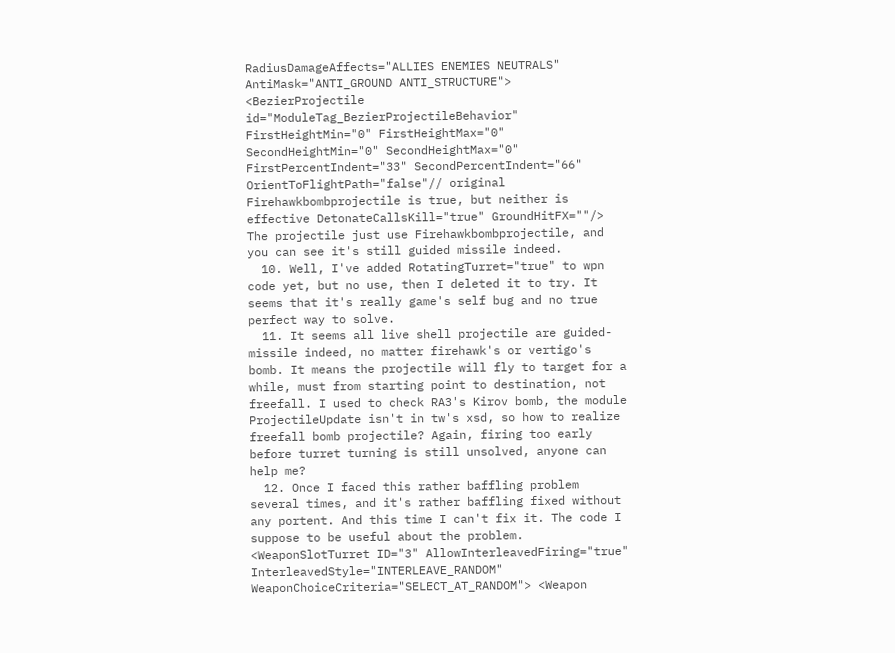RadiusDamageAffects="ALLIES ENEMIES NEUTRALS" AntiMask="ANTI_GROUND ANTI_STRUCTURE"> <BezierProjectile id="ModuleTag_BezierProjectileBehavior" FirstHeightMin="0" FirstHeightMax="0" SecondHeightMin="0" SecondHeightMax="0" FirstPercentIndent="33" SecondPercentIndent="66" OrientToFlightPath="false"// original Firehawkbombprojectile is true, but neither is effective DetonateCallsKill="true" GroundHitFX=""/> The projectile just use Firehawkbombprojectile, and you can see it's still guided missile indeed.
  10. Well, I've added RotatingTurret="true" to wpn code yet, but no use, then I deleted it to try. It seems that it's really game's self bug and no true perfect way to solve.
  11. It seems all live shell projectile are guided-missile indeed, no matter firehawk's or vertigo's bomb. It means the projectile will fly to target for a while, must from starting point to destination, not freefall. I used to check RA3's Kirov bomb, the module ProjectileUpdate isn't in tw's xsd, so how to realize freefall bomb projectile? Again, firing too early before turret turning is still unsolved, anyone can help me?
  12. Once I faced this rather baffling problem several times, and it's rather baffling fixed without any portent. And this time I can't fix it. The code I suppose to be useful about the problem. <WeaponSlotTurret ID="3" AllowInterleavedFiring="true" InterleavedStyle="INTERLEAVE_RANDOM" WeaponChoiceCriteria="SELECT_AT_RANDOM"> <Weapon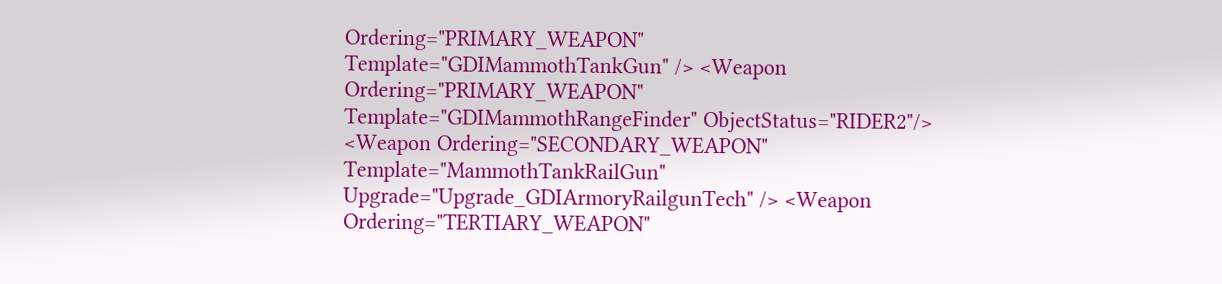Ordering="PRIMARY_WEAPON" Template="GDIMammothTankGun" /> <Weapon Ordering="PRIMARY_WEAPON" Template="GDIMammothRangeFinder" ObjectStatus="RIDER2"/> <Weapon Ordering="SECONDARY_WEAPON" Template="MammothTankRailGun" Upgrade="Upgrade_GDIArmoryRailgunTech" /> <Weapon Ordering="TERTIARY_WEAPON"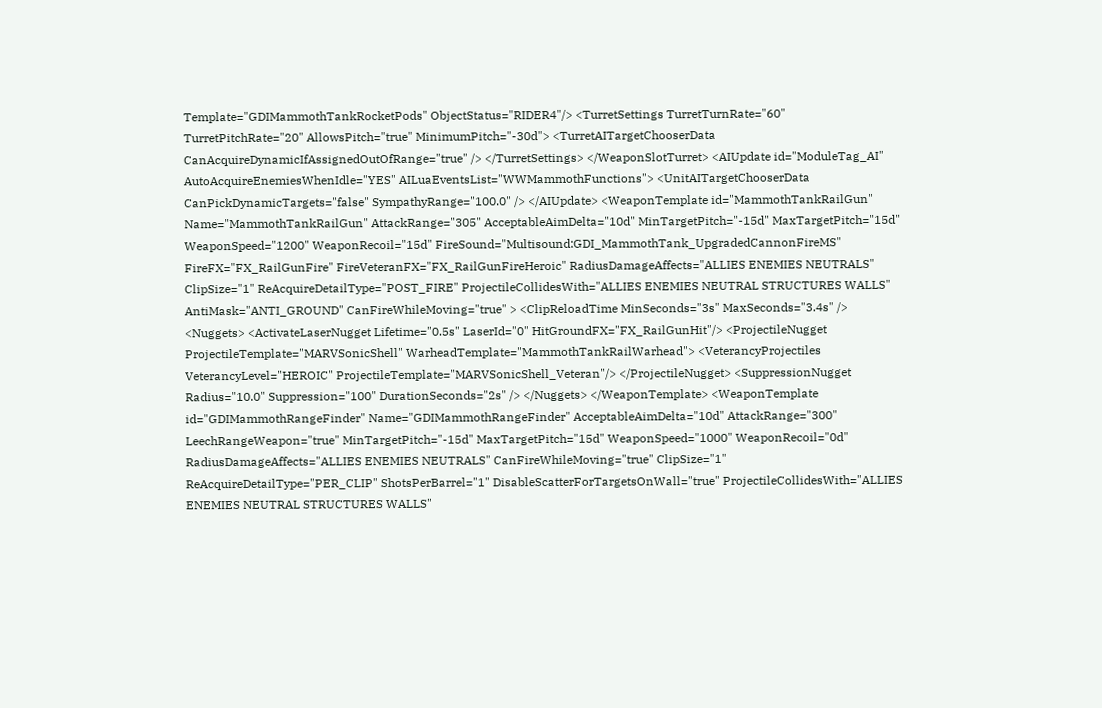Template="GDIMammothTankRocketPods" ObjectStatus="RIDER4"/> <TurretSettings TurretTurnRate="60" TurretPitchRate="20" AllowsPitch="true" MinimumPitch="-30d"> <TurretAITargetChooserData CanAcquireDynamicIfAssignedOutOfRange="true" /> </TurretSettings> </WeaponSlotTurret> <AIUpdate id="ModuleTag_AI" AutoAcquireEnemiesWhenIdle="YES" AILuaEventsList="WWMammothFunctions"> <UnitAITargetChooserData CanPickDynamicTargets="false" SympathyRange="100.0" /> </AIUpdate> <WeaponTemplate id="MammothTankRailGun" Name="MammothTankRailGun" AttackRange="305" AcceptableAimDelta="10d" MinTargetPitch="-15d" MaxTargetPitch="15d" WeaponSpeed="1200" WeaponRecoil="15d" FireSound="Multisound:GDI_MammothTank_UpgradedCannonFireMS" FireFX="FX_RailGunFire" FireVeteranFX="FX_RailGunFireHeroic" RadiusDamageAffects="ALLIES ENEMIES NEUTRALS" ClipSize="1" ReAcquireDetailType="POST_FIRE" ProjectileCollidesWith="ALLIES ENEMIES NEUTRAL STRUCTURES WALLS" AntiMask="ANTI_GROUND" CanFireWhileMoving="true" > <ClipReloadTime MinSeconds="3s" MaxSeconds="3.4s" /> <Nuggets> <ActivateLaserNugget Lifetime="0.5s" LaserId="0" HitGroundFX="FX_RailGunHit"/> <ProjectileNugget ProjectileTemplate="MARVSonicShell" WarheadTemplate="MammothTankRailWarhead"> <VeterancyProjectiles VeterancyLevel="HEROIC" ProjectileTemplate="MARVSonicShell_Veteran"/> </ProjectileNugget> <SuppressionNugget Radius="10.0" Suppression="100" DurationSeconds="2s" /> </Nuggets> </WeaponTemplate> <WeaponTemplate id="GDIMammothRangeFinder" Name="GDIMammothRangeFinder" AcceptableAimDelta="10d" AttackRange="300" LeechRangeWeapon="true" MinTargetPitch="-15d" MaxTargetPitch="15d" WeaponSpeed="1000" WeaponRecoil="0d" RadiusDamageAffects="ALLIES ENEMIES NEUTRALS" CanFireWhileMoving="true" ClipSize="1" ReAcquireDetailType="PER_CLIP" ShotsPerBarrel="1" DisableScatterForTargetsOnWall="true" ProjectileCollidesWith="ALLIES ENEMIES NEUTRAL STRUCTURES WALLS"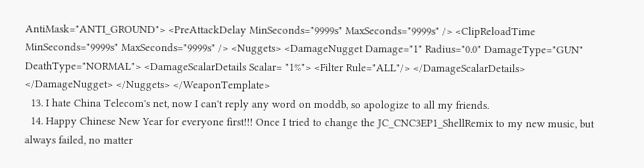AntiMask="ANTI_GROUND"> <PreAttackDelay MinSeconds="9999s" MaxSeconds="9999s" /> <ClipReloadTime MinSeconds="9999s" MaxSeconds="9999s" /> <Nuggets> <DamageNugget Damage="1" Radius="0.0" DamageType="GUN" DeathType="NORMAL"> <DamageScalarDetails Scalar= "1%"> <Filter Rule="ALL"/> </DamageScalarDetails> </DamageNugget> </Nuggets> </WeaponTemplate>
  13. I hate China Telecom's net, now I can't reply any word on moddb, so apologize to all my friends.
  14. Happy Chinese New Year for everyone first!!! Once I tried to change the JC_CNC3EP1_ShellRemix to my new music, but always failed, no matter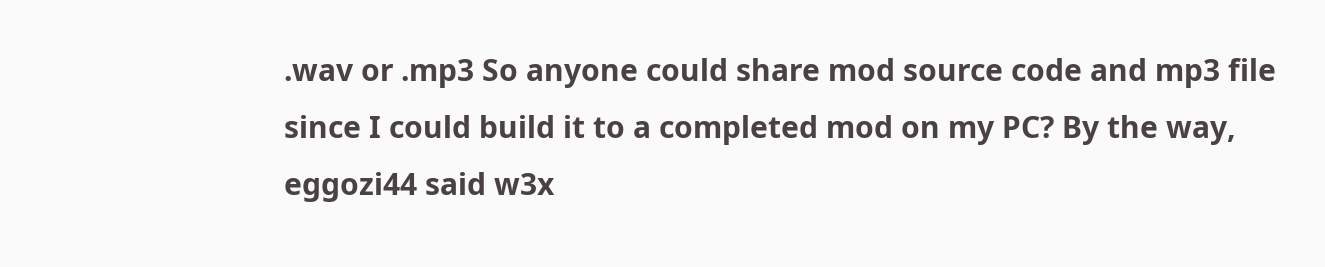.wav or .mp3 So anyone could share mod source code and mp3 file since I could build it to a completed mod on my PC? By the way, eggozi44 said w3x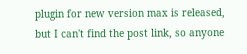plugin for new version max is released, but I can't find the post link, so anyone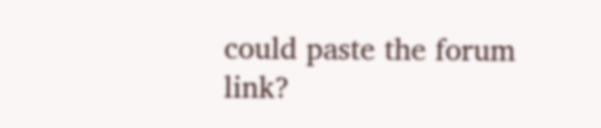could paste the forum link?